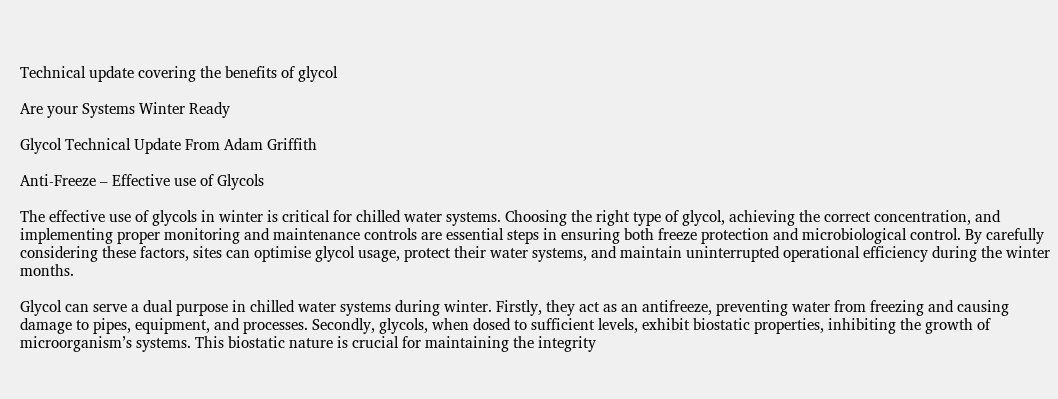Technical update covering the benefits of glycol

Are your Systems Winter Ready

Glycol Technical Update From Adam Griffith

Anti-Freeze – Effective use of Glycols

The effective use of glycols in winter is critical for chilled water systems. Choosing the right type of glycol, achieving the correct concentration, and implementing proper monitoring and maintenance controls are essential steps in ensuring both freeze protection and microbiological control. By carefully considering these factors, sites can optimise glycol usage, protect their water systems, and maintain uninterrupted operational efficiency during the winter months.

Glycol can serve a dual purpose in chilled water systems during winter. Firstly, they act as an antifreeze, preventing water from freezing and causing damage to pipes, equipment, and processes. Secondly, glycols, when dosed to sufficient levels, exhibit biostatic properties, inhibiting the growth of microorganism’s systems. This biostatic nature is crucial for maintaining the integrity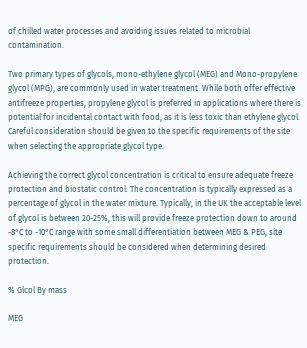of chilled water processes and avoiding issues related to microbial contamination.

Two primary types of glycols, mono-ethylene glycol (MEG) and Mono-propylene glycol (MPG), are commonly used in water treatment. While both offer effective antifreeze properties, propylene glycol is preferred in applications where there is potential for incidental contact with food, as it is less toxic than ethylene glycol. Careful consideration should be given to the specific requirements of the site when selecting the appropriate glycol type.

Achieving the correct glycol concentration is critical to ensure adequate freeze protection and biostatic control. The concentration is typically expressed as a percentage of glycol in the water mixture. Typically, in the UK the acceptable level of glycol is between 20-25%, this will provide freeze protection down to around -8°C to -10°C range with some small differentiation between MEG & PEG, site specific requirements should be considered when determining desired protection.

% Glcol By mass

MEG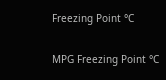Freezing Point °C

MPG Freezing Point °C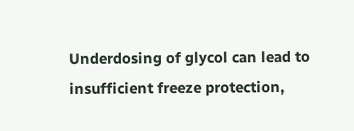Underdosing of glycol can lead to insufficient freeze protection,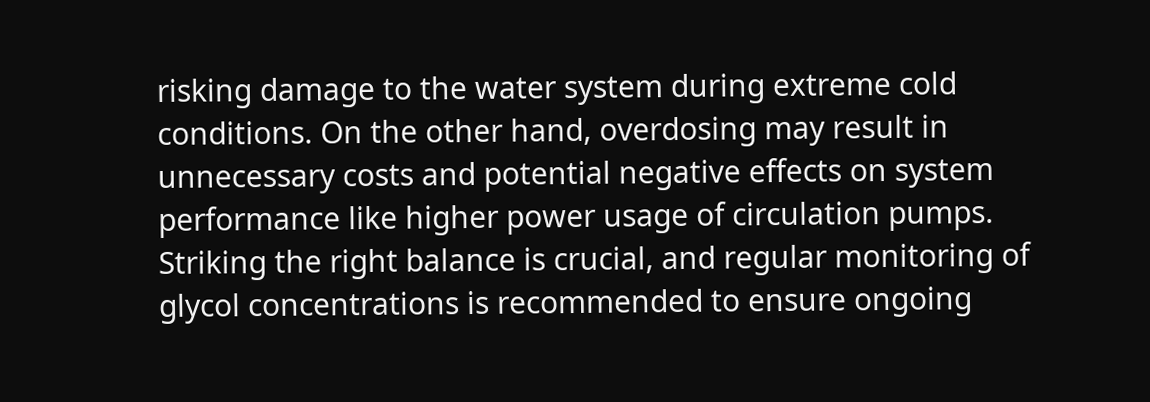risking damage to the water system during extreme cold conditions. On the other hand, overdosing may result in unnecessary costs and potential negative effects on system performance like higher power usage of circulation pumps. Striking the right balance is crucial, and regular monitoring of glycol concentrations is recommended to ensure ongoing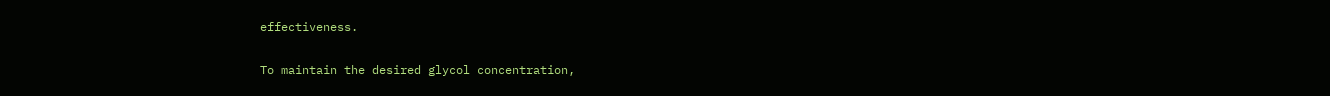effectiveness.

To maintain the desired glycol concentration,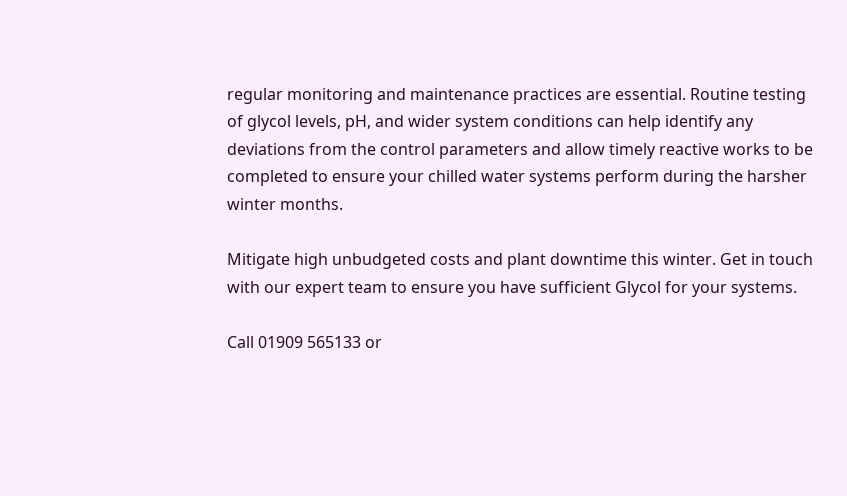regular monitoring and maintenance practices are essential. Routine testing of glycol levels, pH, and wider system conditions can help identify any deviations from the control parameters and allow timely reactive works to be completed to ensure your chilled water systems perform during the harsher winter months.

Mitigate high unbudgeted costs and plant downtime this winter. Get in touch with our expert team to ensure you have sufficient Glycol for your systems.

Call 01909 565133 or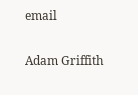email

Adam Griffith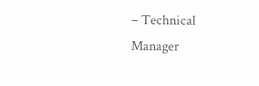– Technical Manager